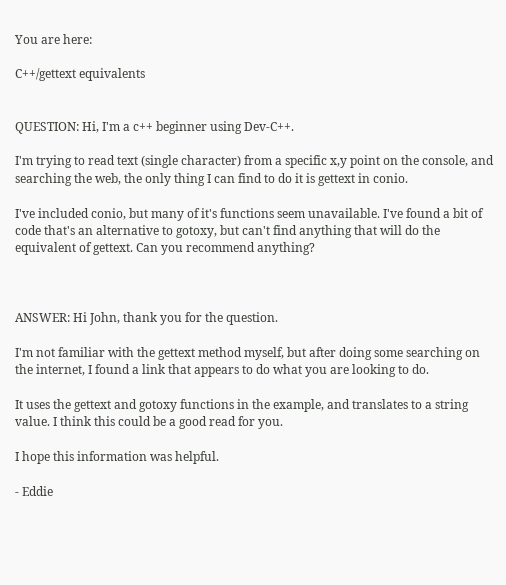You are here:

C++/gettext equivalents


QUESTION: Hi, I'm a c++ beginner using Dev-C++.

I'm trying to read text (single character) from a specific x,y point on the console, and searching the web, the only thing I can find to do it is gettext in conio.

I've included conio, but many of it's functions seem unavailable. I've found a bit of code that's an alternative to gotoxy, but can't find anything that will do the equivalent of gettext. Can you recommend anything?



ANSWER: Hi John, thank you for the question.

I'm not familiar with the gettext method myself, but after doing some searching on the internet, I found a link that appears to do what you are looking to do.

It uses the gettext and gotoxy functions in the example, and translates to a string value. I think this could be a good read for you.

I hope this information was helpful.

- Eddie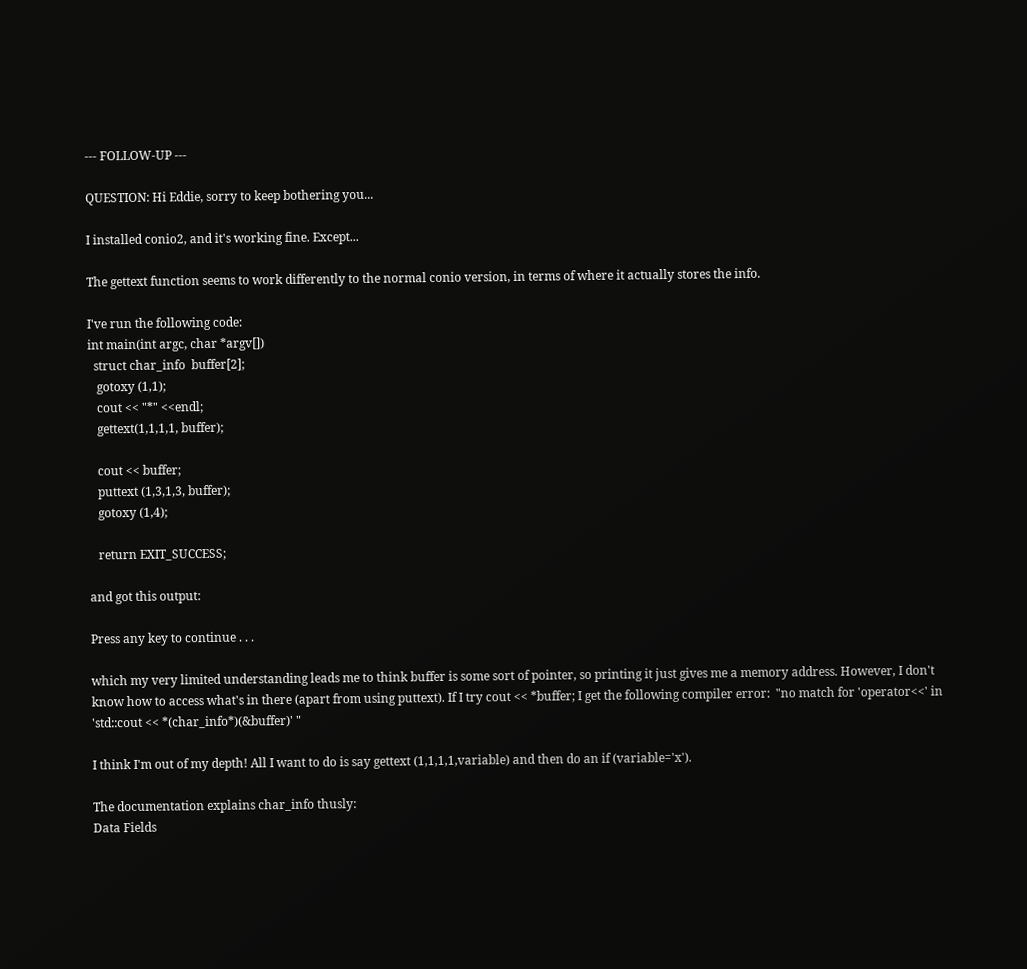--- FOLLOW-UP ---

QUESTION: Hi Eddie, sorry to keep bothering you...

I installed conio2, and it's working fine. Except...

The gettext function seems to work differently to the normal conio version, in terms of where it actually stores the info.

I've run the following code:
int main(int argc, char *argv[])
  struct char_info  buffer[2];
   gotoxy (1,1);
   cout << "*" <<endl;
   gettext(1,1,1,1, buffer);

   cout << buffer;
   puttext (1,3,1,3, buffer);
   gotoxy (1,4);

   return EXIT_SUCCESS;

and got this output:

Press any key to continue . . .

which my very limited understanding leads me to think buffer is some sort of pointer, so printing it just gives me a memory address. However, I don't know how to access what's in there (apart from using puttext). If I try cout << *buffer; I get the following compiler error:  "no match for 'operator<<' in 'std::cout << *(char_info*)(&buffer)' "

I think I'm out of my depth! All I want to do is say gettext (1,1,1,1,variable) and then do an if (variable='x').

The documentation explains char_info thusly:
Data Fields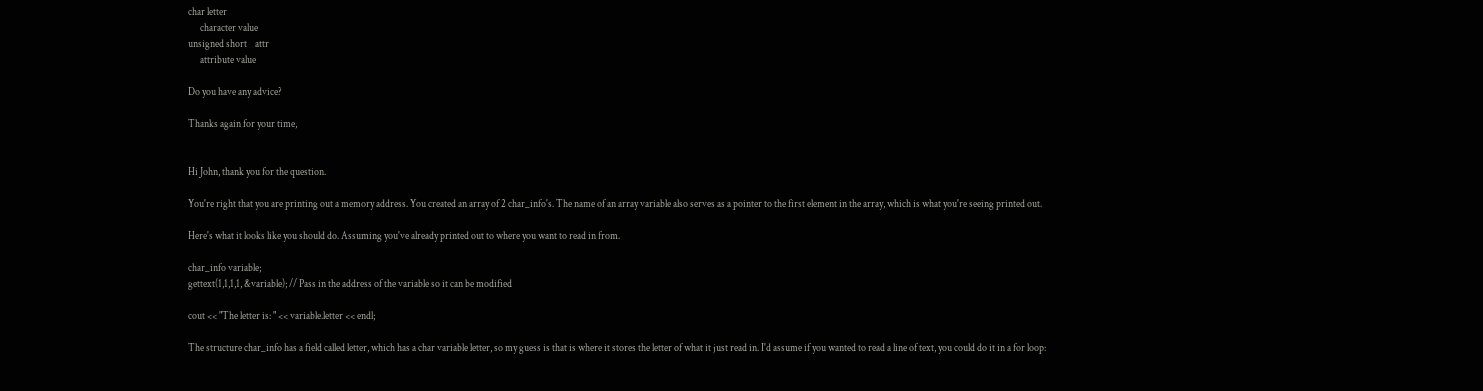char letter
      character value
unsigned short    attr
      attribute value

Do you have any advice?

Thanks again for your time,


Hi John, thank you for the question.

You're right that you are printing out a memory address. You created an array of 2 char_info's. The name of an array variable also serves as a pointer to the first element in the array, which is what you're seeing printed out.

Here's what it looks like you should do. Assuming you've already printed out to where you want to read in from.

char_info variable;
gettext(1,1,1,1, &variable); // Pass in the address of the variable so it can be modified

cout << "The letter is: " << variable.letter << endl;

The structure char_info has a field called letter, which has a char variable letter, so my guess is that is where it stores the letter of what it just read in. I'd assume if you wanted to read a line of text, you could do it in a for loop: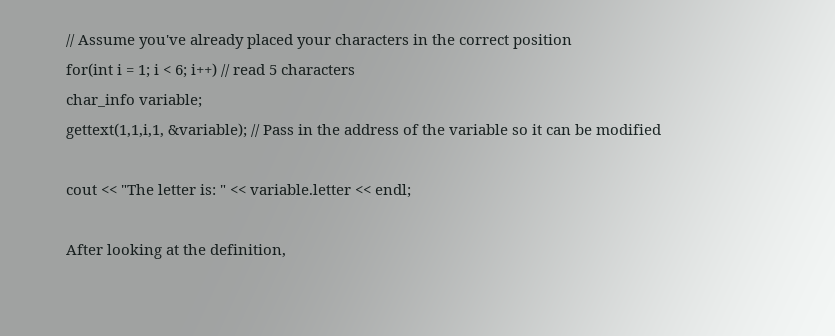// Assume you've already placed your characters in the correct position
for(int i = 1; i < 6; i++) // read 5 characters
char_info variable;
gettext(1,1,i,1, &variable); // Pass in the address of the variable so it can be modified

cout << "The letter is: " << variable.letter << endl;

After looking at the definition,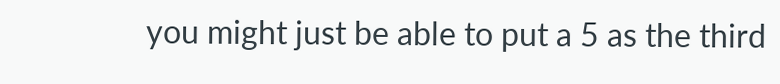you might just be able to put a 5 as the third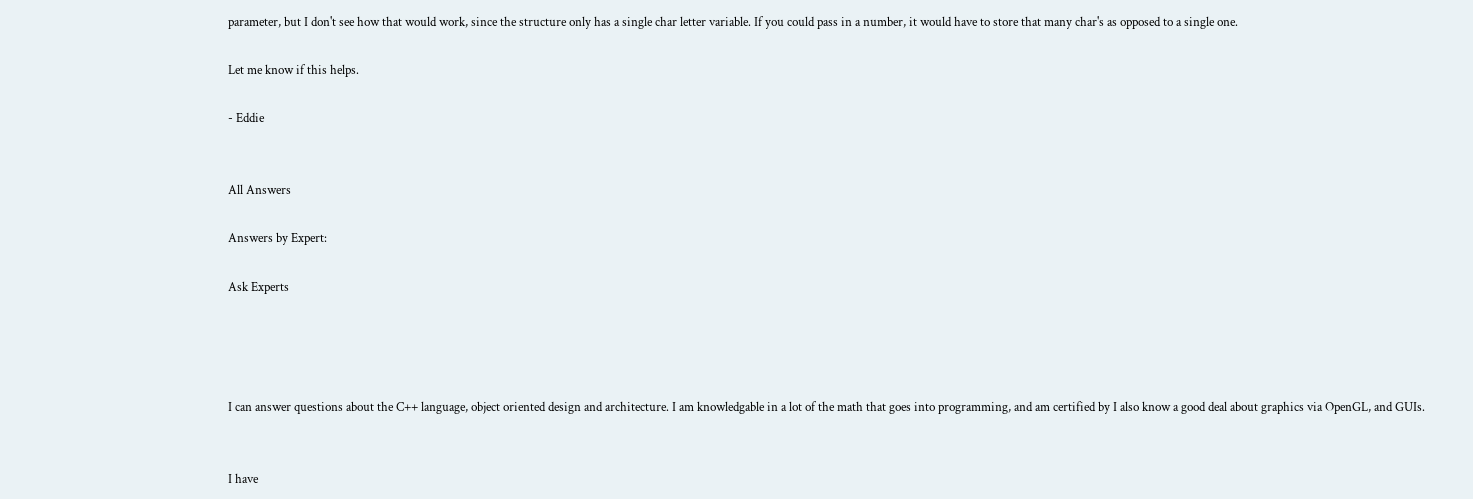parameter, but I don't see how that would work, since the structure only has a single char letter variable. If you could pass in a number, it would have to store that many char's as opposed to a single one.

Let me know if this helps.

- Eddie


All Answers

Answers by Expert:

Ask Experts




I can answer questions about the C++ language, object oriented design and architecture. I am knowledgable in a lot of the math that goes into programming, and am certified by I also know a good deal about graphics via OpenGL, and GUIs.


I have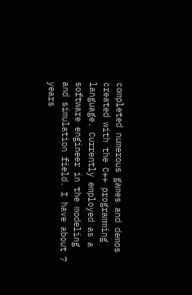completed numerous games and demos created with the C++ programming language. Currently employed as a software engineer in the modeling and simulation field. I have about 7 years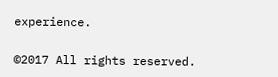experience.

©2017 All rights reserved.